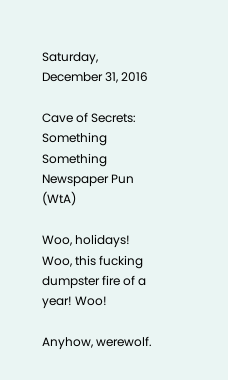Saturday, December 31, 2016

Cave of Secrets: Something Something Newspaper Pun (WtA)

Woo, holidays! Woo, this fucking dumpster fire of a year! Woo!

Anyhow, werewolf.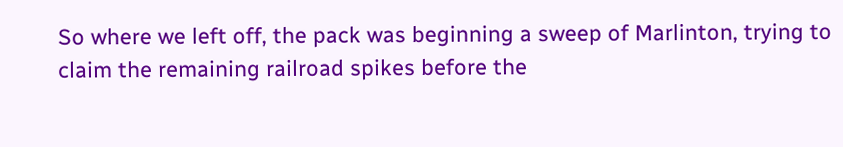So where we left off, the pack was beginning a sweep of Marlinton, trying to claim the remaining railroad spikes before the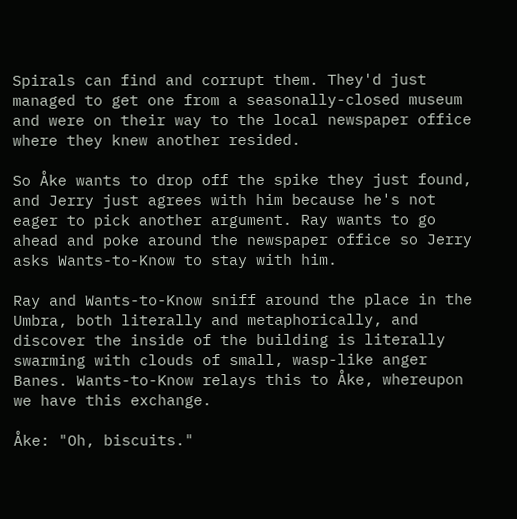Spirals can find and corrupt them. They'd just managed to get one from a seasonally-closed museum and were on their way to the local newspaper office where they knew another resided.

So Åke wants to drop off the spike they just found, and Jerry just agrees with him because he's not eager to pick another argument. Ray wants to go ahead and poke around the newspaper office so Jerry asks Wants-to-Know to stay with him.

Ray and Wants-to-Know sniff around the place in the Umbra, both literally and metaphorically, and discover the inside of the building is literally swarming with clouds of small, wasp-like anger Banes. Wants-to-Know relays this to Åke, whereupon we have this exchange.

Åke: "Oh, biscuits."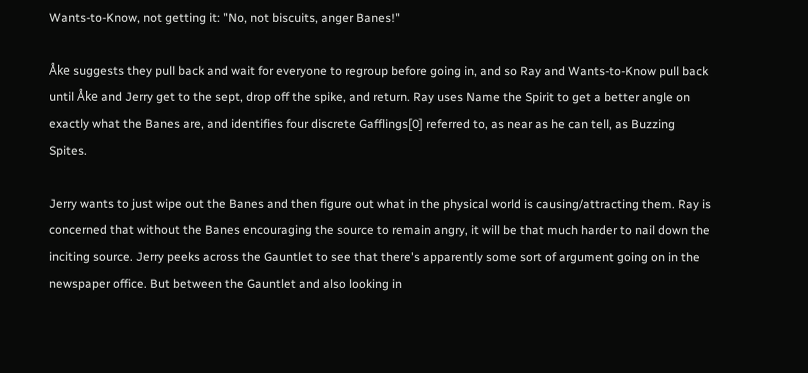Wants-to-Know, not getting it: "No, not biscuits, anger Banes!"

Åke suggests they pull back and wait for everyone to regroup before going in, and so Ray and Wants-to-Know pull back until Åke and Jerry get to the sept, drop off the spike, and return. Ray uses Name the Spirit to get a better angle on exactly what the Banes are, and identifies four discrete Gafflings[0] referred to, as near as he can tell, as Buzzing Spites.

Jerry wants to just wipe out the Banes and then figure out what in the physical world is causing/attracting them. Ray is concerned that without the Banes encouraging the source to remain angry, it will be that much harder to nail down the inciting source. Jerry peeks across the Gauntlet to see that there's apparently some sort of argument going on in the newspaper office. But between the Gauntlet and also looking in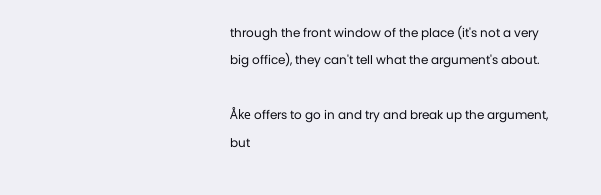through the front window of the place (it's not a very big office), they can't tell what the argument's about.

Åke offers to go in and try and break up the argument, but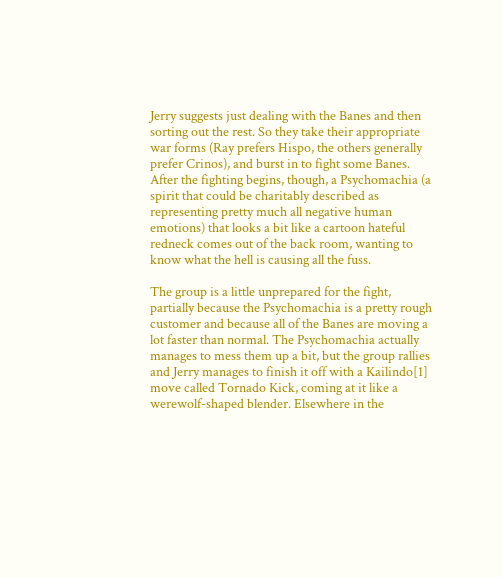Jerry suggests just dealing with the Banes and then sorting out the rest. So they take their appropriate war forms (Ray prefers Hispo, the others generally prefer Crinos), and burst in to fight some Banes. After the fighting begins, though, a Psychomachia (a spirit that could be charitably described as representing pretty much all negative human emotions) that looks a bit like a cartoon hateful redneck comes out of the back room, wanting to know what the hell is causing all the fuss.

The group is a little unprepared for the fight, partially because the Psychomachia is a pretty rough customer and because all of the Banes are moving a lot faster than normal. The Psychomachia actually manages to mess them up a bit, but the group rallies and Jerry manages to finish it off with a Kailindo[1] move called Tornado Kick, coming at it like a werewolf-shaped blender. Elsewhere in the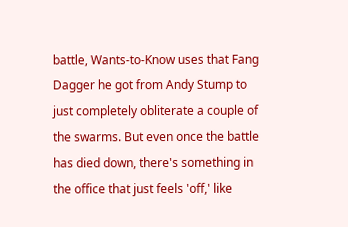battle, Wants-to-Know uses that Fang Dagger he got from Andy Stump to just completely obliterate a couple of the swarms. But even once the battle has died down, there's something in the office that just feels 'off,' like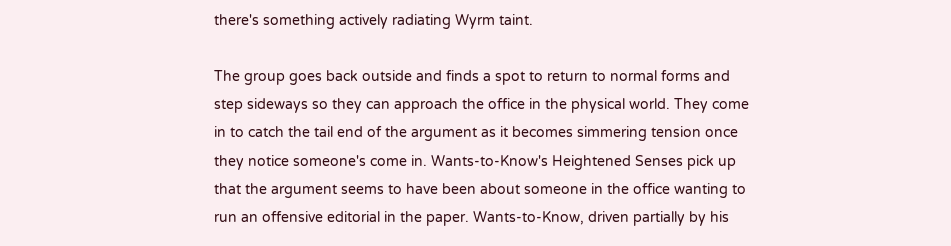there's something actively radiating Wyrm taint.

The group goes back outside and finds a spot to return to normal forms and step sideways so they can approach the office in the physical world. They come in to catch the tail end of the argument as it becomes simmering tension once they notice someone's come in. Wants-to-Know's Heightened Senses pick up that the argument seems to have been about someone in the office wanting to run an offensive editorial in the paper. Wants-to-Know, driven partially by his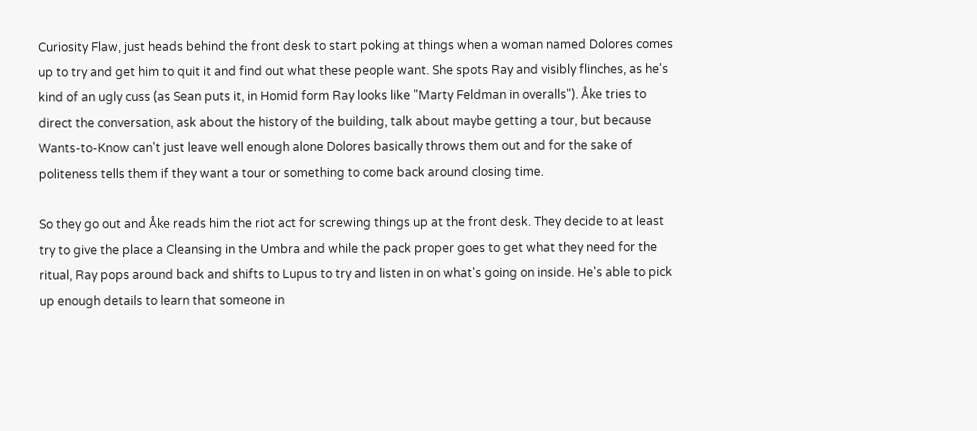Curiosity Flaw, just heads behind the front desk to start poking at things when a woman named Dolores comes up to try and get him to quit it and find out what these people want. She spots Ray and visibly flinches, as he's kind of an ugly cuss (as Sean puts it, in Homid form Ray looks like "Marty Feldman in overalls"). Åke tries to direct the conversation, ask about the history of the building, talk about maybe getting a tour, but because Wants-to-Know can't just leave well enough alone Dolores basically throws them out and for the sake of politeness tells them if they want a tour or something to come back around closing time.

So they go out and Åke reads him the riot act for screwing things up at the front desk. They decide to at least try to give the place a Cleansing in the Umbra and while the pack proper goes to get what they need for the ritual, Ray pops around back and shifts to Lupus to try and listen in on what's going on inside. He's able to pick up enough details to learn that someone in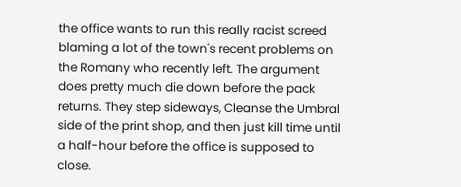the office wants to run this really racist screed blaming a lot of the town's recent problems on the Romany who recently left. The argument does pretty much die down before the pack returns. They step sideways, Cleanse the Umbral side of the print shop, and then just kill time until a half-hour before the office is supposed to close.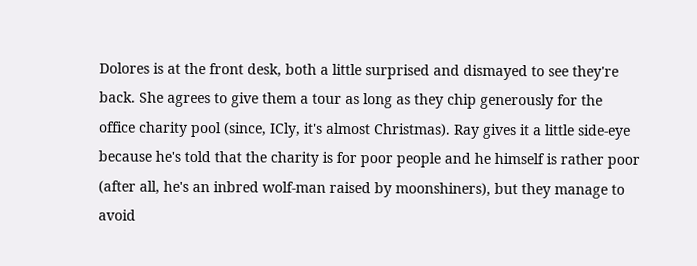Dolores is at the front desk, both a little surprised and dismayed to see they're back. She agrees to give them a tour as long as they chip generously for the office charity pool (since, ICly, it's almost Christmas). Ray gives it a little side-eye because he's told that the charity is for poor people and he himself is rather poor (after all, he's an inbred wolf-man raised by moonshiners), but they manage to avoid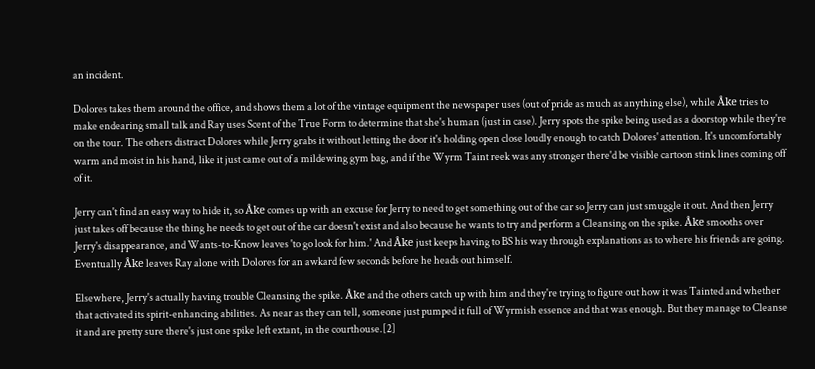an incident.

Dolores takes them around the office, and shows them a lot of the vintage equipment the newspaper uses (out of pride as much as anything else), while Åke tries to make endearing small talk and Ray uses Scent of the True Form to determine that she's human (just in case). Jerry spots the spike being used as a doorstop while they're on the tour. The others distract Dolores while Jerry grabs it without letting the door it's holding open close loudly enough to catch Dolores' attention. It's uncomfortably warm and moist in his hand, like it just came out of a mildewing gym bag, and if the Wyrm Taint reek was any stronger there'd be visible cartoon stink lines coming off of it.

Jerry can't find an easy way to hide it, so Åke comes up with an excuse for Jerry to need to get something out of the car so Jerry can just smuggle it out. And then Jerry just takes off because the thing he needs to get out of the car doesn't exist and also because he wants to try and perform a Cleansing on the spike. Åke smooths over Jerry's disappearance, and Wants-to-Know leaves 'to go look for him.' And Åke just keeps having to BS his way through explanations as to where his friends are going. Eventually Åke leaves Ray alone with Dolores for an awkard few seconds before he heads out himself.

Elsewhere, Jerry's actually having trouble Cleansing the spike. Åke and the others catch up with him and they're trying to figure out how it was Tainted and whether that activated its spirit-enhancing abilities. As near as they can tell, someone just pumped it full of Wyrmish essence and that was enough. But they manage to Cleanse it and are pretty sure there's just one spike left extant, in the courthouse.[2]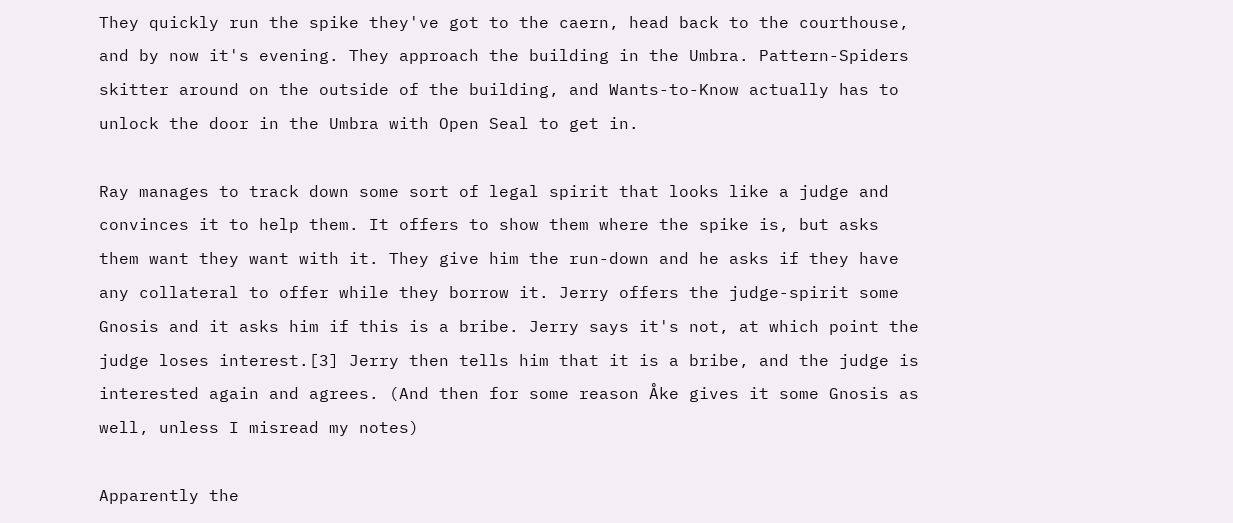They quickly run the spike they've got to the caern, head back to the courthouse, and by now it's evening. They approach the building in the Umbra. Pattern-Spiders skitter around on the outside of the building, and Wants-to-Know actually has to unlock the door in the Umbra with Open Seal to get in.

Ray manages to track down some sort of legal spirit that looks like a judge and convinces it to help them. It offers to show them where the spike is, but asks them want they want with it. They give him the run-down and he asks if they have any collateral to offer while they borrow it. Jerry offers the judge-spirit some Gnosis and it asks him if this is a bribe. Jerry says it's not, at which point the judge loses interest.[3] Jerry then tells him that it is a bribe, and the judge is interested again and agrees. (And then for some reason Åke gives it some Gnosis as well, unless I misread my notes)

Apparently the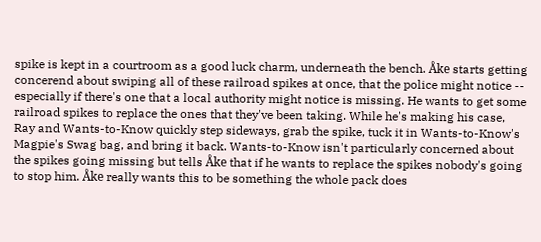spike is kept in a courtroom as a good luck charm, underneath the bench. Åke starts getting concerend about swiping all of these railroad spikes at once, that the police might notice -- especially if there's one that a local authority might notice is missing. He wants to get some railroad spikes to replace the ones that they've been taking. While he's making his case, Ray and Wants-to-Know quickly step sideways, grab the spike, tuck it in Wants-to-Know's Magpie's Swag bag, and bring it back. Wants-to-Know isn't particularly concerned about the spikes going missing but tells Åke that if he wants to replace the spikes nobody's going to stop him. Åke really wants this to be something the whole pack does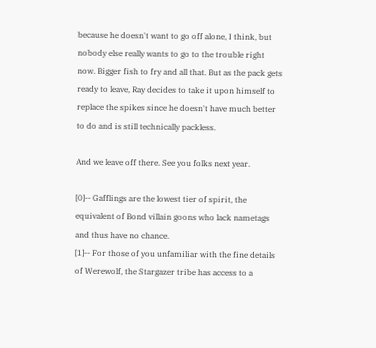because he doesn't want to go off alone, I think, but nobody else really wants to go to the trouble right now. Bigger fish to fry and all that. But as the pack gets ready to leave, Ray decides to take it upon himself to replace the spikes since he doesn't have much better to do and is still technically packless.

And we leave off there. See you folks next year.

[0]-- Gafflings are the lowest tier of spirit, the equivalent of Bond villain goons who lack nametags and thus have no chance.
[1]-- For those of you unfamiliar with the fine details of Werewolf, the Stargazer tribe has access to a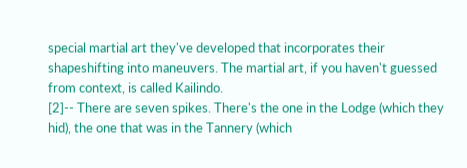special martial art they've developed that incorporates their shapeshifting into maneuvers. The martial art, if you haven't guessed from context, is called Kailindo.
[2]-- There are seven spikes. There's the one in the Lodge (which they hid), the one that was in the Tannery (which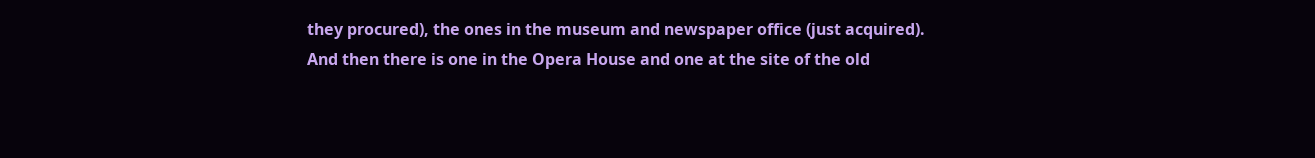they procured), the ones in the museum and newspaper office (just acquired). And then there is one in the Opera House and one at the site of the old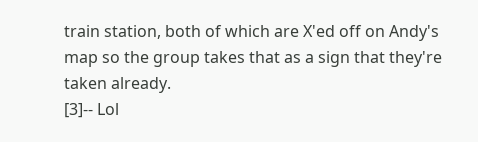train station, both of which are X'ed off on Andy's map so the group takes that as a sign that they're taken already.
[3]-- Lol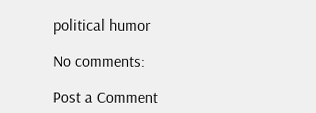political humor

No comments:

Post a Comment